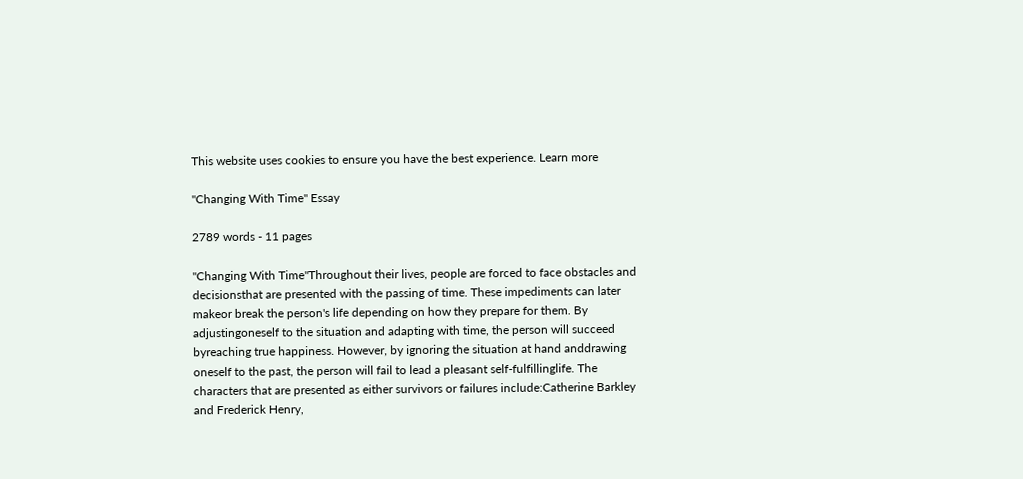This website uses cookies to ensure you have the best experience. Learn more

"Changing With Time" Essay

2789 words - 11 pages

"Changing With Time"Throughout their lives, people are forced to face obstacles and decisionsthat are presented with the passing of time. These impediments can later makeor break the person's life depending on how they prepare for them. By adjustingoneself to the situation and adapting with time, the person will succeed byreaching true happiness. However, by ignoring the situation at hand anddrawing oneself to the past, the person will fail to lead a pleasant self-fulfillinglife. The characters that are presented as either survivors or failures include:Catherine Barkley and Frederick Henry,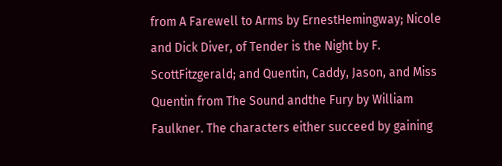from A Farewell to Arms by ErnestHemingway; Nicole and Dick Diver, of Tender is the Night by F. ScottFitzgerald; and Quentin, Caddy, Jason, and Miss Quentin from The Sound andthe Fury by William Faulkner. The characters either succeed by gaining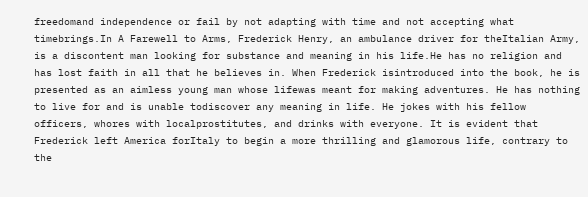freedomand independence or fail by not adapting with time and not accepting what timebrings.In A Farewell to Arms, Frederick Henry, an ambulance driver for theItalian Army, is a discontent man looking for substance and meaning in his life.He has no religion and has lost faith in all that he believes in. When Frederick isintroduced into the book, he is presented as an aimless young man whose lifewas meant for making adventures. He has nothing to live for and is unable todiscover any meaning in life. He jokes with his fellow officers, whores with localprostitutes, and drinks with everyone. It is evident that Frederick left America forItaly to begin a more thrilling and glamorous life, contrary to the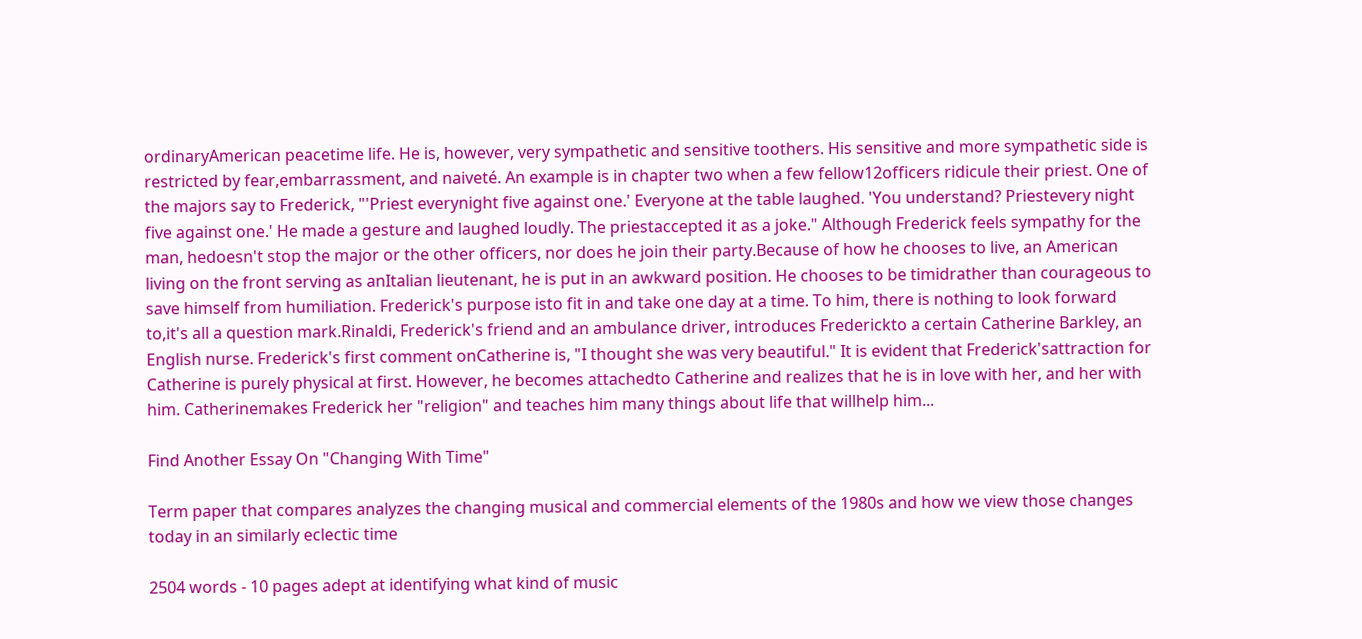ordinaryAmerican peacetime life. He is, however, very sympathetic and sensitive toothers. His sensitive and more sympathetic side is restricted by fear,embarrassment, and naiveté. An example is in chapter two when a few fellow12officers ridicule their priest. One of the majors say to Frederick, "'Priest everynight five against one.' Everyone at the table laughed. 'You understand? Priestevery night five against one.' He made a gesture and laughed loudly. The priestaccepted it as a joke." Although Frederick feels sympathy for the man, hedoesn't stop the major or the other officers, nor does he join their party.Because of how he chooses to live, an American living on the front serving as anItalian lieutenant, he is put in an awkward position. He chooses to be timidrather than courageous to save himself from humiliation. Frederick's purpose isto fit in and take one day at a time. To him, there is nothing to look forward to,it's all a question mark.Rinaldi, Frederick's friend and an ambulance driver, introduces Frederickto a certain Catherine Barkley, an English nurse. Frederick's first comment onCatherine is, "I thought she was very beautiful." It is evident that Frederick'sattraction for Catherine is purely physical at first. However, he becomes attachedto Catherine and realizes that he is in love with her, and her with him. Catherinemakes Frederick her "religion" and teaches him many things about life that willhelp him...

Find Another Essay On "Changing With Time"

Term paper that compares analyzes the changing musical and commercial elements of the 1980s and how we view those changes today in an similarly eclectic time

2504 words - 10 pages adept at identifying what kind of music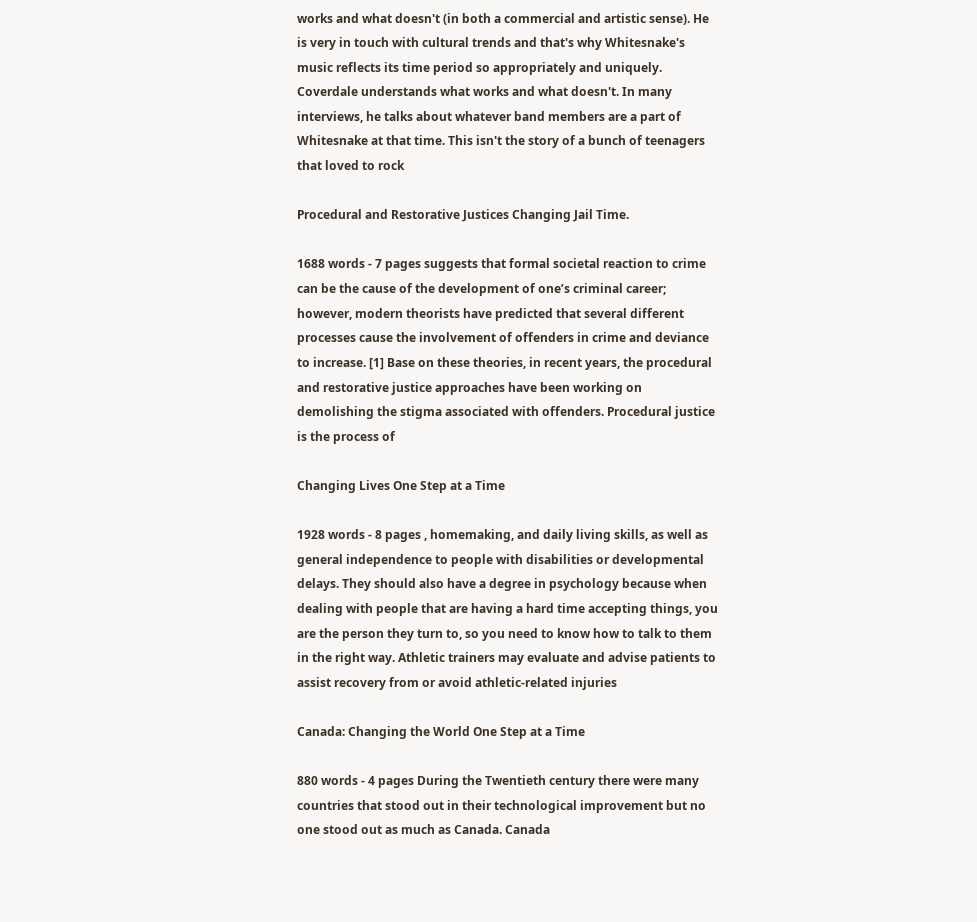works and what doesn't (in both a commercial and artistic sense). He is very in touch with cultural trends and that's why Whitesnake's music reflects its time period so appropriately and uniquely. Coverdale understands what works and what doesn't. In many interviews, he talks about whatever band members are a part of Whitesnake at that time. This isn't the story of a bunch of teenagers that loved to rock

Procedural and Restorative Justices Changing Jail Time.

1688 words - 7 pages suggests that formal societal reaction to crime can be the cause of the development of one’s criminal career; however, modern theorists have predicted that several different processes cause the involvement of offenders in crime and deviance to increase. [1] Base on these theories, in recent years, the procedural and restorative justice approaches have been working on demolishing the stigma associated with offenders. Procedural justice is the process of

Changing Lives One Step at a Time

1928 words - 8 pages , homemaking, and daily living skills, as well as general independence to people with disabilities or developmental delays. They should also have a degree in psychology because when dealing with people that are having a hard time accepting things, you are the person they turn to, so you need to know how to talk to them in the right way. Athletic trainers may evaluate and advise patients to assist recovery from or avoid athletic-related injuries

Canada: Changing the World One Step at a Time

880 words - 4 pages During the Twentieth century there were many countries that stood out in their technological improvement but no one stood out as much as Canada. Canada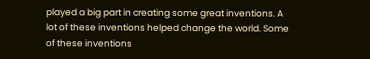played a big part in creating some great inventions. A lot of these inventions helped change the world. Some of these inventions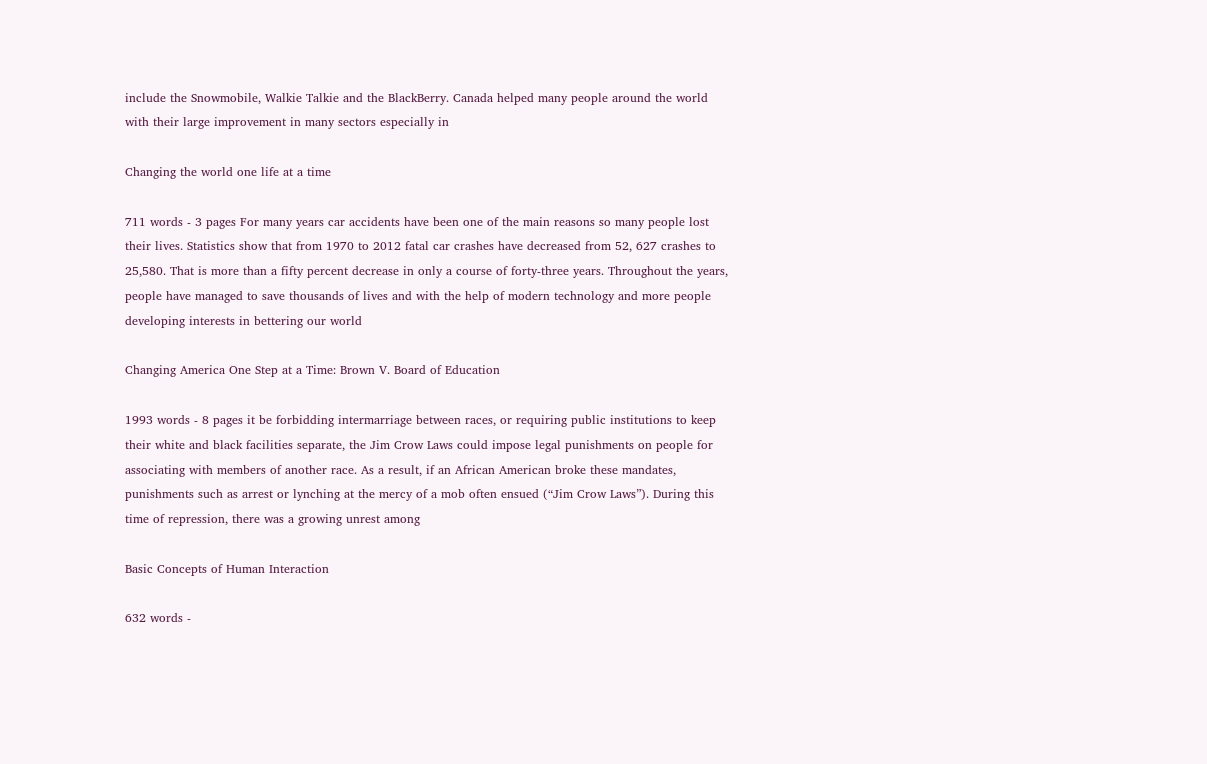include the Snowmobile, Walkie Talkie and the BlackBerry. Canada helped many people around the world with their large improvement in many sectors especially in

Changing the world one life at a time

711 words - 3 pages For many years car accidents have been one of the main reasons so many people lost their lives. Statistics show that from 1970 to 2012 fatal car crashes have decreased from 52, 627 crashes to 25,580. That is more than a fifty percent decrease in only a course of forty-three years. Throughout the years, people have managed to save thousands of lives and with the help of modern technology and more people developing interests in bettering our world

Changing America One Step at a Time: Brown V. Board of Education

1993 words - 8 pages it be forbidding intermarriage between races, or requiring public institutions to keep their white and black facilities separate, the Jim Crow Laws could impose legal punishments on people for associating with members of another race. As a result, if an African American broke these mandates, punishments such as arrest or lynching at the mercy of a mob often ensued (“Jim Crow Laws”). During this time of repression, there was a growing unrest among

Basic Concepts of Human Interaction

632 words -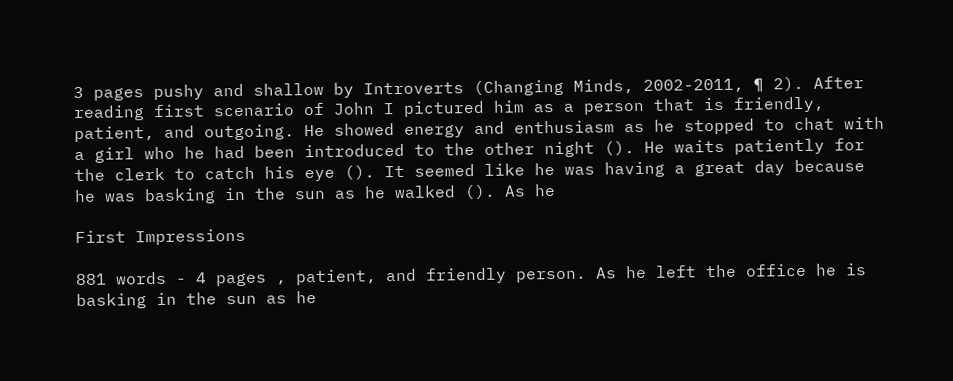3 pages pushy and shallow by Introverts (Changing Minds, 2002-2011, ¶ 2). After reading first scenario of John I pictured him as a person that is friendly, patient, and outgoing. He showed energy and enthusiasm as he stopped to chat with a girl who he had been introduced to the other night (). He waits patiently for the clerk to catch his eye (). It seemed like he was having a great day because he was basking in the sun as he walked (). As he

First Impressions

881 words - 4 pages , patient, and friendly person. As he left the office he is basking in the sun as he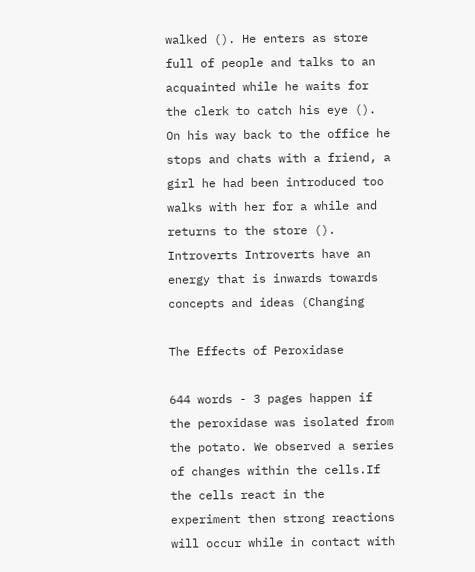walked (). He enters as store full of people and talks to an acquainted while he waits for the clerk to catch his eye (). On his way back to the office he stops and chats with a friend, a girl he had been introduced too walks with her for a while and returns to the store (). Introverts Introverts have an energy that is inwards towards concepts and ideas (Changing

The Effects of Peroxidase

644 words - 3 pages happen if the peroxidase was isolated from the potato. We observed a series of changes within the cells.If the cells react in the experiment then strong reactions will occur while in contact with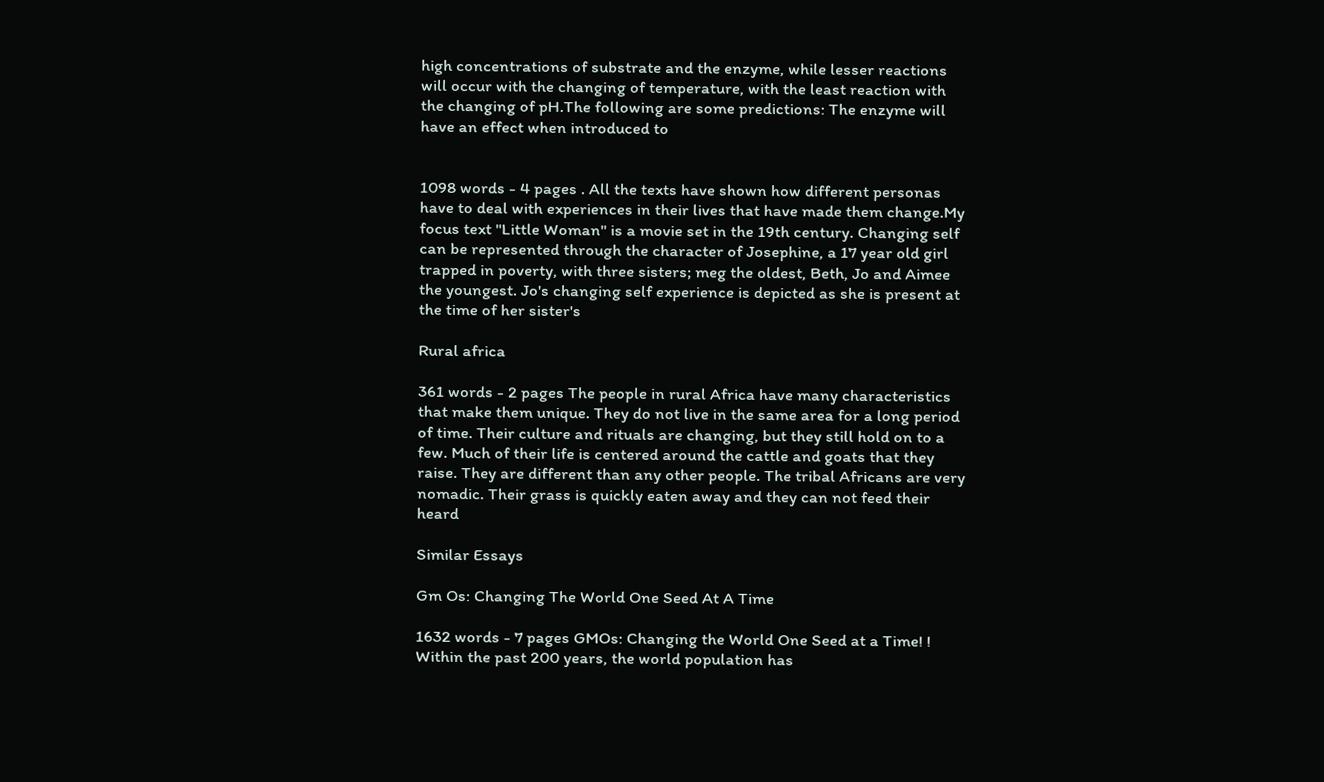high concentrations of substrate and the enzyme, while lesser reactions will occur with the changing of temperature, with the least reaction with the changing of pH.The following are some predictions: The enzyme will have an effect when introduced to


1098 words - 4 pages . All the texts have shown how different personas have to deal with experiences in their lives that have made them change.My focus text "Little Woman" is a movie set in the 19th century. Changing self can be represented through the character of Josephine, a 17 year old girl trapped in poverty, with three sisters; meg the oldest, Beth, Jo and Aimee the youngest. Jo's changing self experience is depicted as she is present at the time of her sister's

Rural africa

361 words - 2 pages The people in rural Africa have many characteristics that make them unique. They do not live in the same area for a long period of time. Their culture and rituals are changing, but they still hold on to a few. Much of their life is centered around the cattle and goats that they raise. They are different than any other people. The tribal Africans are very nomadic. Their grass is quickly eaten away and they can not feed their heard

Similar Essays

Gm Os: Changing The World One Seed At A Time

1632 words - 7 pages GMOs: Changing the World One Seed at a Time! ! Within the past 200 years, the world population has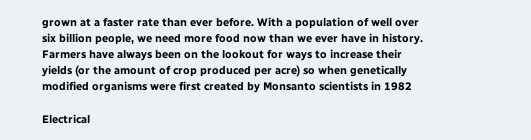grown at a faster rate than ever before. With a population of well over six billion people, we need more food now than we ever have in history. Farmers have always been on the lookout for ways to increase their yields (or the amount of crop produced per acre) so when genetically modified organisms were first created by Monsanto scientists in 1982

Electrical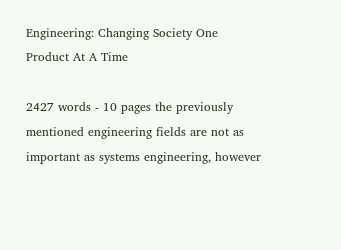Engineering: Changing Society One Product At A Time

2427 words - 10 pages the previously mentioned engineering fields are not as important as systems engineering, however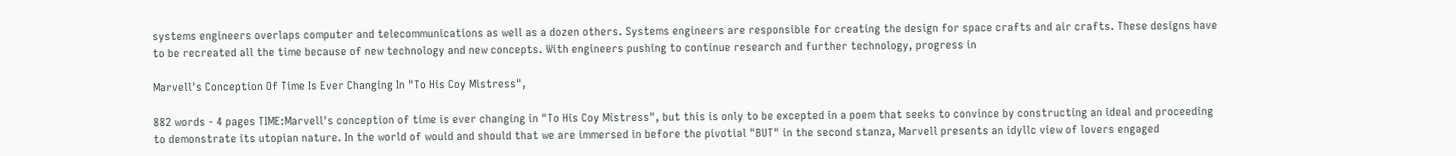systems engineers overlaps computer and telecommunications as well as a dozen others. Systems engineers are responsible for creating the design for space crafts and air crafts. These designs have to be recreated all the time because of new technology and new concepts. With engineers pushing to continue research and further technology, progress in

Marvell's Conception Of Time Is Ever Changing In "To His Coy Mistress",

882 words - 4 pages TIME:Marvell's conception of time is ever changing in "To His Coy Mistress", but this is only to be excepted in a poem that seeks to convince by constructing an ideal and proceeding to demonstrate its utopian nature. In the world of would and should that we are immersed in before the pivotial "BUT" in the second stanza, Marvell presents an idyllc view of lovers engaged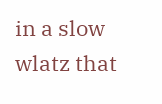in a slow wlatz that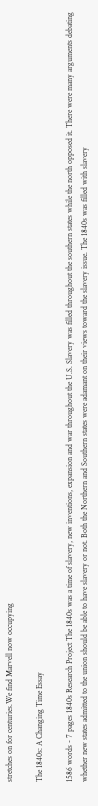stretches on for centuries.We find Marvell now occupying

The 1840s: A Changing Time Essay

1586 words - 7 pages 1840s Research Project The 1840s was a time of slavery, new inventions, expansion and war throughout the U.S. Slavery was filled throughout the southern states while the north opposed it. There were many arguments debating whether new states admitted to the union should be able to have slavery or not. Both the Northern and Southern states were adamant on their views toward the slavery issue. The 1840s was filled with slavery